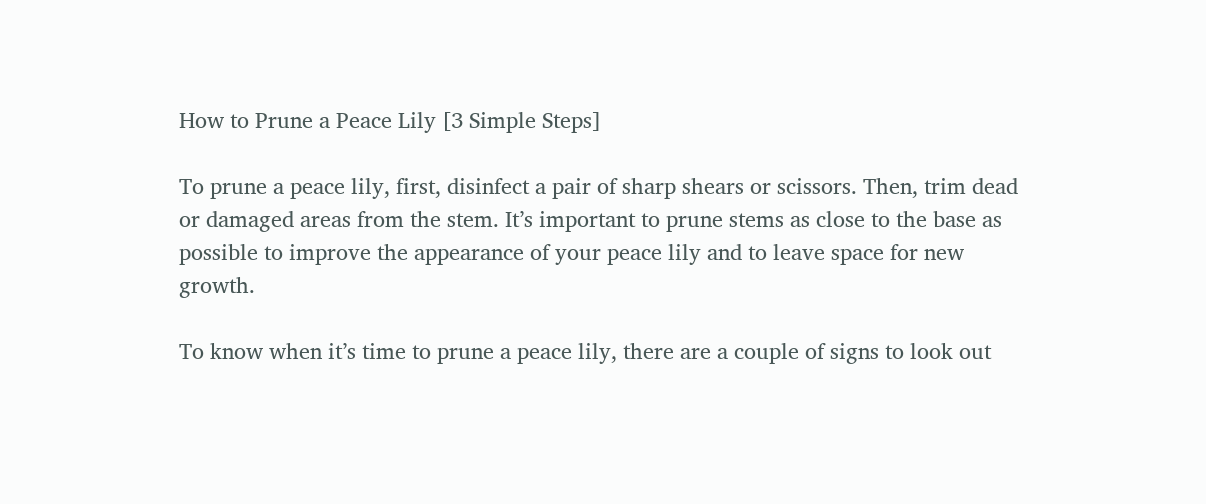How to Prune a Peace Lily [3 Simple Steps]

To prune a peace lily, first, disinfect a pair of sharp shears or scissors. Then, trim dead or damaged areas from the stem. It’s important to prune stems as close to the base as possible to improve the appearance of your peace lily and to leave space for new growth.

To know when it’s time to prune a peace lily, there are a couple of signs to look out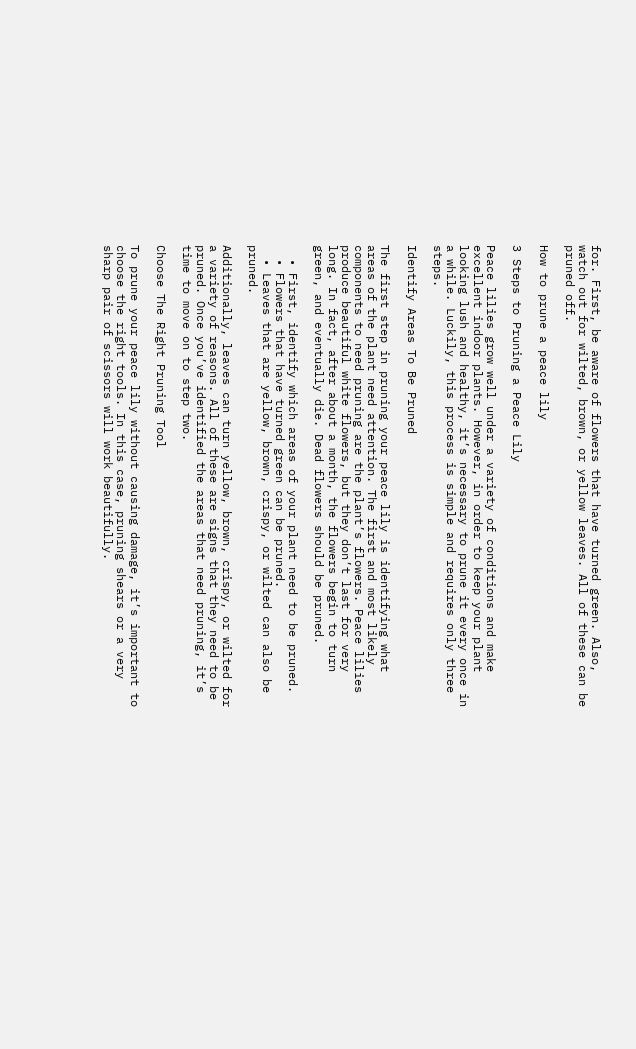for. First, be aware of flowers that have turned green. Also, watch out for wilted, brown, or yellow leaves. All of these can be pruned off.

How to prune a peace lily

3 Steps to Pruning a Peace Lily

Peace lilies grow well under a variety of conditions and make excellent indoor plants. However, in order to keep your plant looking lush and healthy, it’s necessary to prune it every once in a while. Luckily, this process is simple and requires only three steps.

Identify Areas To Be Pruned

The first step in pruning your peace lily is identifying what areas of the plant need attention. The first and most likely components to need pruning are the plant’s flowers. Peace lilies produce beautiful white flowers, but they don’t last for very long. In fact, after about a month, the flowers begin to turn green, and eventually die. Dead flowers should be pruned.

  • First, identify which areas of your plant need to be pruned.
  • Flowers that have turned green can be pruned.
  • Leaves that are yellow, brown, crispy, or wilted can also be pruned.

Additionally, leaves can turn yellow, brown, crispy, or wilted for a variety of reasons. All of these are signs that they need to be pruned. Once you’ve identified the areas that need pruning, it’s time to move on to step two.

Choose The Right Pruning Tool

To prune your peace lily without causing damage, it’s important to choose the right tools. In this case, pruning shears or a very sharp pair of scissors will work beautifully.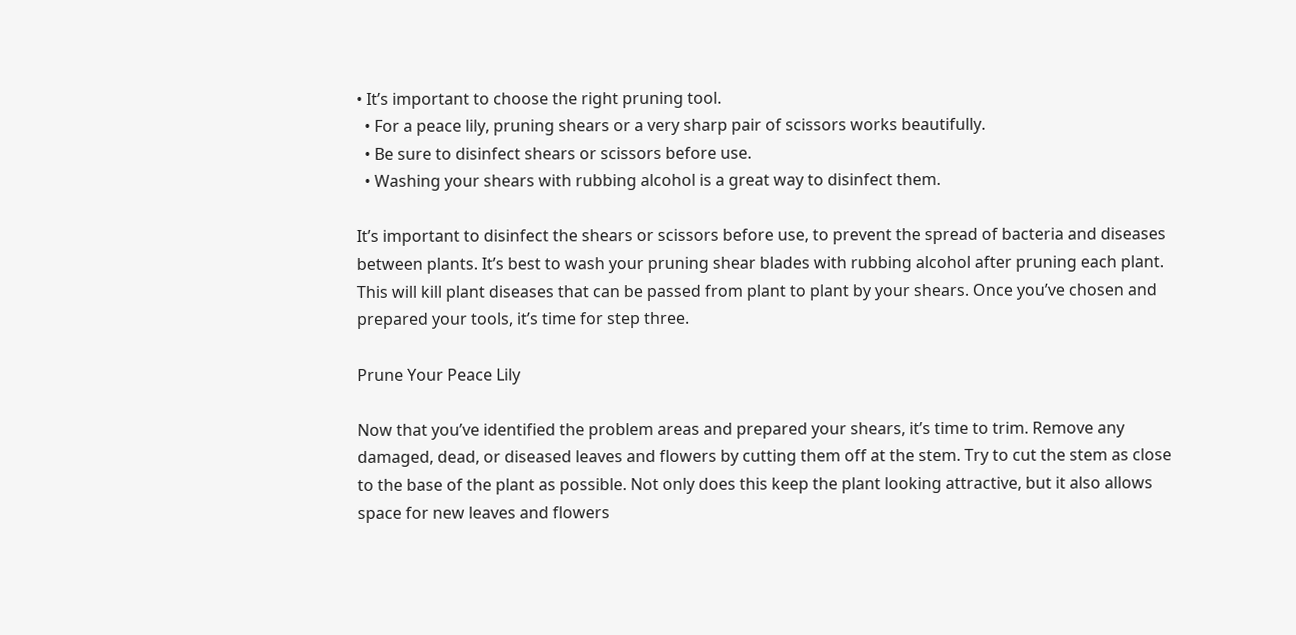• It’s important to choose the right pruning tool.
  • For a peace lily, pruning shears or a very sharp pair of scissors works beautifully.
  • Be sure to disinfect shears or scissors before use.
  • Washing your shears with rubbing alcohol is a great way to disinfect them.

It’s important to disinfect the shears or scissors before use, to prevent the spread of bacteria and diseases between plants. It’s best to wash your pruning shear blades with rubbing alcohol after pruning each plant. This will kill plant diseases that can be passed from plant to plant by your shears. Once you’ve chosen and prepared your tools, it’s time for step three.

Prune Your Peace Lily

Now that you’ve identified the problem areas and prepared your shears, it’s time to trim. Remove any damaged, dead, or diseased leaves and flowers by cutting them off at the stem. Try to cut the stem as close to the base of the plant as possible. Not only does this keep the plant looking attractive, but it also allows space for new leaves and flowers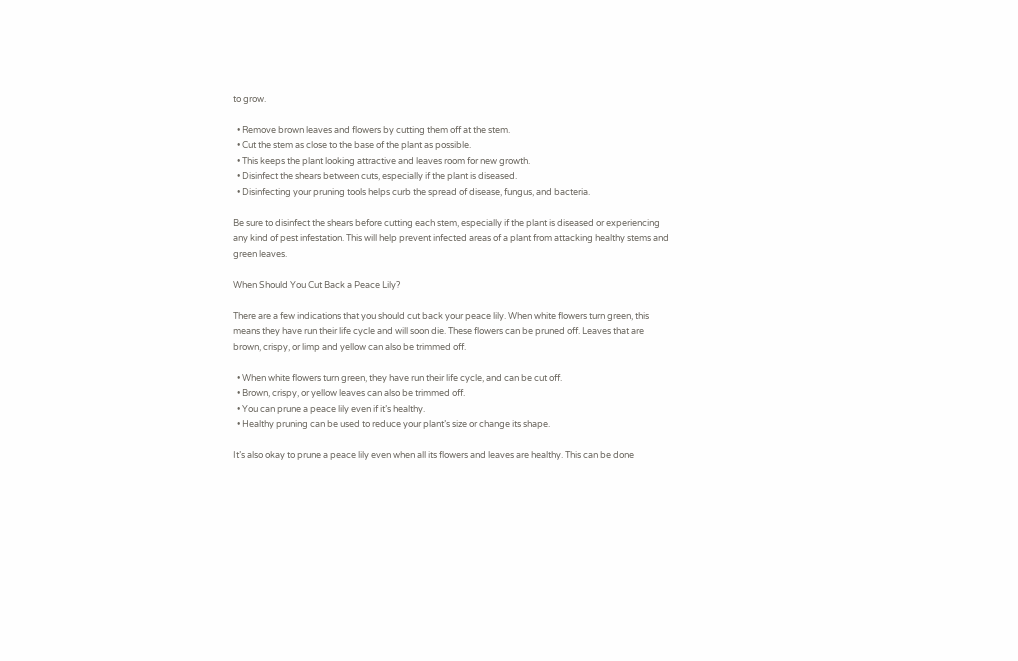to grow.

  • Remove brown leaves and flowers by cutting them off at the stem.
  • Cut the stem as close to the base of the plant as possible.
  • This keeps the plant looking attractive and leaves room for new growth.
  • Disinfect the shears between cuts, especially if the plant is diseased.
  • Disinfecting your pruning tools helps curb the spread of disease, fungus, and bacteria.

Be sure to disinfect the shears before cutting each stem, especially if the plant is diseased or experiencing any kind of pest infestation. This will help prevent infected areas of a plant from attacking healthy stems and green leaves.

When Should You Cut Back a Peace Lily?

There are a few indications that you should cut back your peace lily. When white flowers turn green, this means they have run their life cycle and will soon die. These flowers can be pruned off. Leaves that are brown, crispy, or limp and yellow can also be trimmed off.

  • When white flowers turn green, they have run their life cycle, and can be cut off.
  • Brown, crispy, or yellow leaves can also be trimmed off.
  • You can prune a peace lily even if it’s healthy.
  • Healthy pruning can be used to reduce your plant’s size or change its shape.

It’s also okay to prune a peace lily even when all its flowers and leaves are healthy. This can be done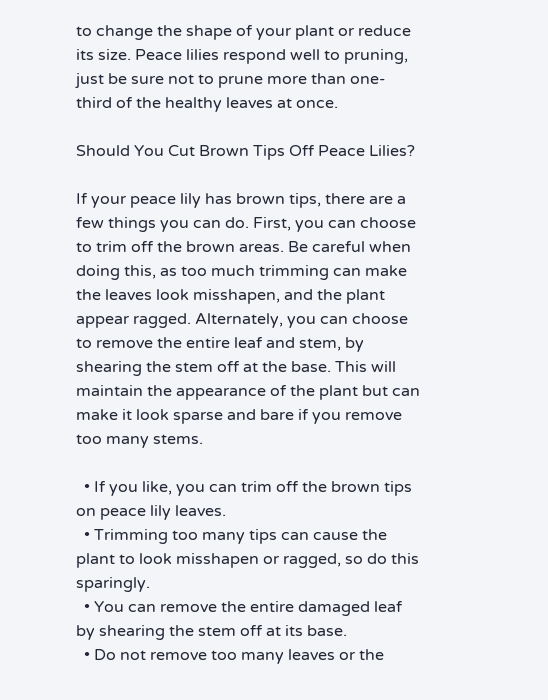to change the shape of your plant or reduce its size. Peace lilies respond well to pruning, just be sure not to prune more than one-third of the healthy leaves at once.

Should You Cut Brown Tips Off Peace Lilies?

If your peace lily has brown tips, there are a few things you can do. First, you can choose to trim off the brown areas. Be careful when doing this, as too much trimming can make the leaves look misshapen, and the plant appear ragged. Alternately, you can choose to remove the entire leaf and stem, by shearing the stem off at the base. This will maintain the appearance of the plant but can make it look sparse and bare if you remove too many stems.

  • If you like, you can trim off the brown tips on peace lily leaves.
  • Trimming too many tips can cause the plant to look misshapen or ragged, so do this sparingly.
  • You can remove the entire damaged leaf by shearing the stem off at its base.
  • Do not remove too many leaves or the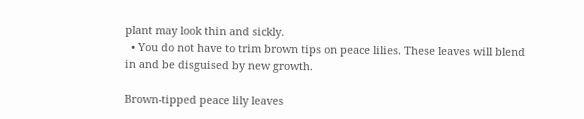plant may look thin and sickly.
  • You do not have to trim brown tips on peace lilies. These leaves will blend in and be disguised by new growth.

Brown-tipped peace lily leaves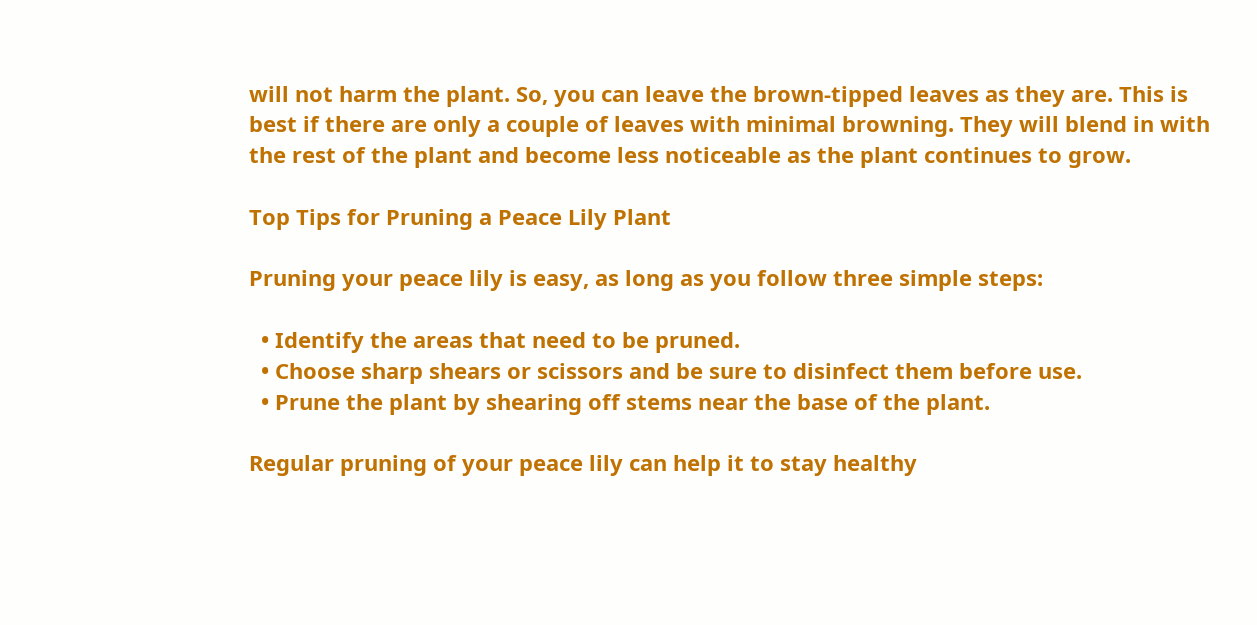will not harm the plant. So, you can leave the brown-tipped leaves as they are. This is best if there are only a couple of leaves with minimal browning. They will blend in with the rest of the plant and become less noticeable as the plant continues to grow.

Top Tips for Pruning a Peace Lily Plant

Pruning your peace lily is easy, as long as you follow three simple steps:

  • Identify the areas that need to be pruned.
  • Choose sharp shears or scissors and be sure to disinfect them before use.
  • Prune the plant by shearing off stems near the base of the plant.

Regular pruning of your peace lily can help it to stay healthy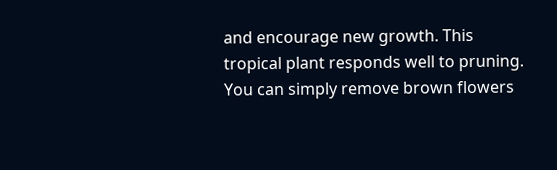and encourage new growth. This tropical plant responds well to pruning. You can simply remove brown flowers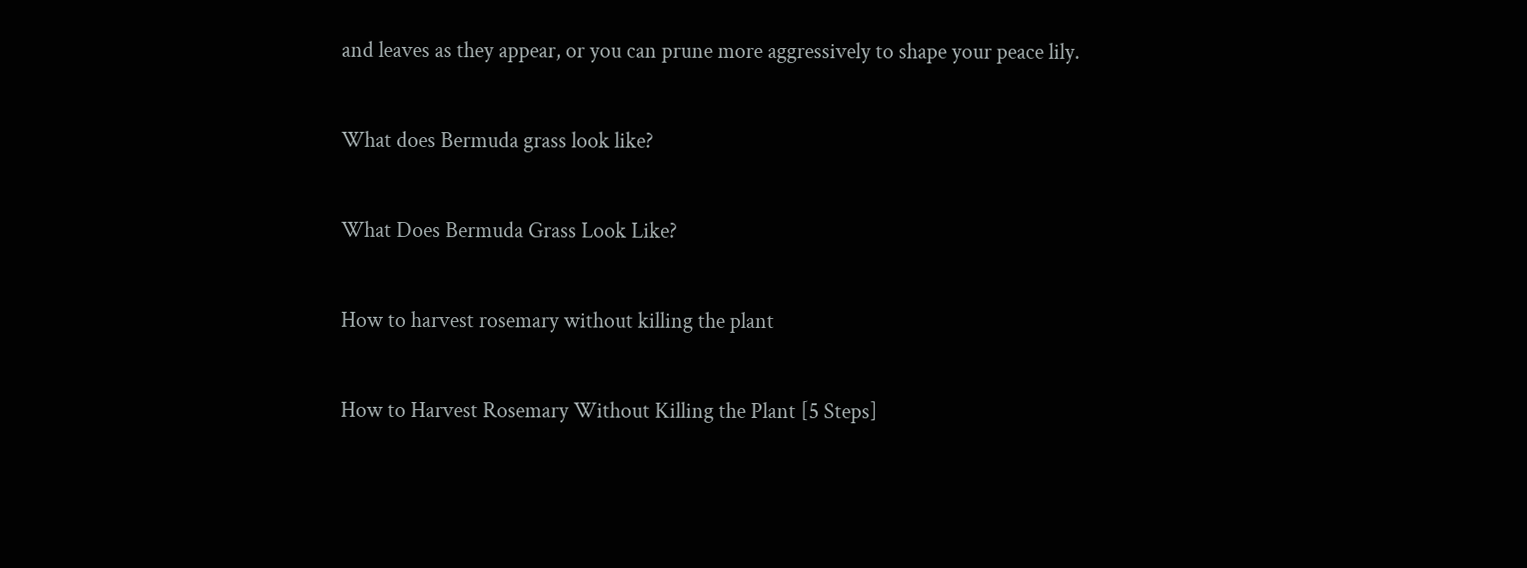and leaves as they appear, or you can prune more aggressively to shape your peace lily.

What does Bermuda grass look like?

What Does Bermuda Grass Look Like?

How to harvest rosemary without killing the plant

How to Harvest Rosemary Without Killing the Plant [5 Steps]